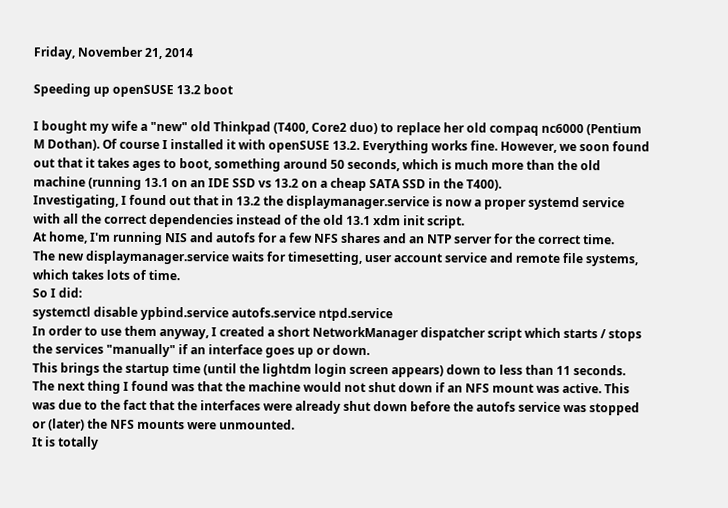Friday, November 21, 2014

Speeding up openSUSE 13.2 boot

I bought my wife a "new" old Thinkpad (T400, Core2 duo) to replace her old compaq nc6000 (Pentium M Dothan). Of course I installed it with openSUSE 13.2. Everything works fine. However, we soon found out that it takes ages to boot, something around 50 seconds, which is much more than the old machine (running 13.1 on an IDE SSD vs 13.2 on a cheap SATA SSD in the T400).
Investigating, I found out that in 13.2 the displaymanager.service is now a proper systemd service with all the correct dependencies instead of the old 13.1 xdm init script.
At home, I'm running NIS and autofs for a few NFS shares and an NTP server for the correct time.
The new displaymanager.service waits for timesetting, user account service and remote file systems, which takes lots of time.
So I did:
systemctl disable ypbind.service autofs.service ntpd.service
In order to use them anyway, I created a short NetworkManager dispatcher script which starts / stops the services "manually" if an interface goes up or down.
This brings the startup time (until the lightdm login screen appears) down to less than 11 seconds.
The next thing I found was that the machine would not shut down if an NFS mount was active. This was due to the fact that the interfaces were already shut down before the autofs service was stopped or (later) the NFS mounts were unmounted.
It is totally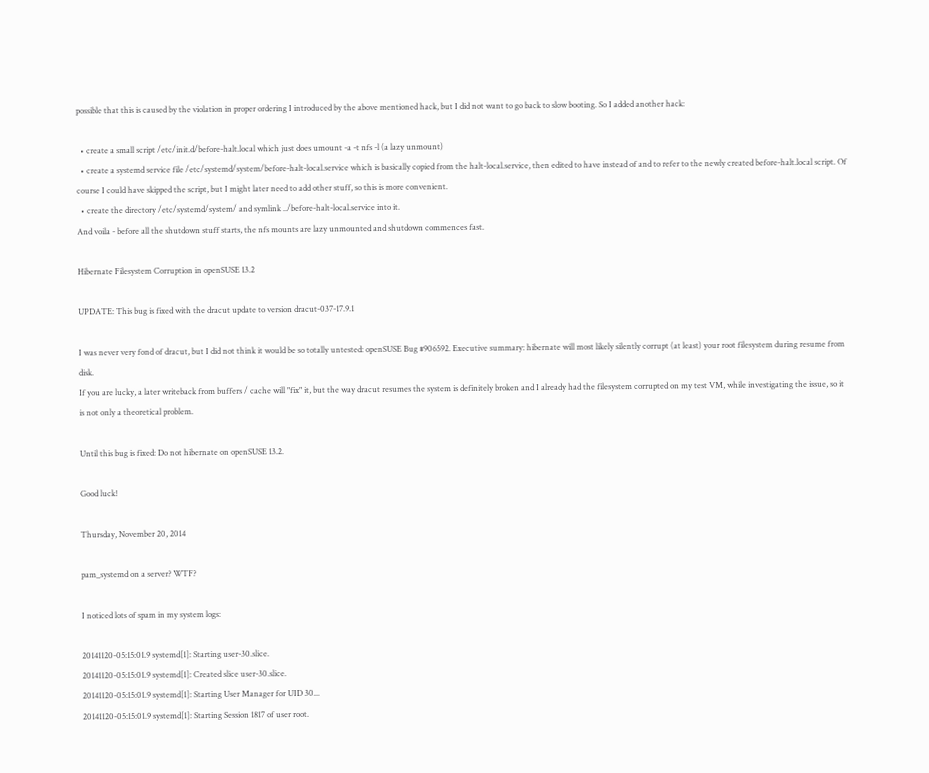possible that this is caused by the violation in proper ordering I introduced by the above mentioned hack, but I did not want to go back to slow booting. So I added another hack:

  • create a small script /etc/init.d/before-halt.local which just does umount -a -t nfs -l (a lazy unmount)
  • create a systemd service file /etc/systemd/system/before-halt-local.service which is basically copied from the halt-local.service, then edited to have instead of and to refer to the newly created before-halt.local script. Of course I could have skipped the script, but I might later need to add other stuff, so this is more convenient.
  • create the directory /etc/systemd/system/ and symlink ../before-halt-local.service into it.
And voila - before all the shutdown stuff starts, the nfs mounts are lazy unmounted and shutdown commences fast.

Hibernate Filesystem Corruption in openSUSE 13.2

UPDATE: This bug is fixed with the dracut update to version dracut-037-17.9.1

I was never very fond of dracut, but I did not think it would be so totally untested: openSUSE Bug #906592. Executive summary: hibernate will most likely silently corrupt (at least) your root filesystem during resume from disk.
If you are lucky, a later writeback from buffers / cache will "fix" it, but the way dracut resumes the system is definitely broken and I already had the filesystem corrupted on my test VM, while investigating the issue, so it is not only a theoretical problem.

Until this bug is fixed: Do not hibernate on openSUSE 13.2.

Good luck!

Thursday, November 20, 2014

pam_systemd on a server? WTF?

I noticed lots of spam in my system logs:

20141120-05:15:01.9 systemd[1]: Starting user-30.slice.
20141120-05:15:01.9 systemd[1]: Created slice user-30.slice.
20141120-05:15:01.9 systemd[1]: Starting User Manager for UID 30...
20141120-05:15:01.9 systemd[1]: Starting Session 1817 of user root.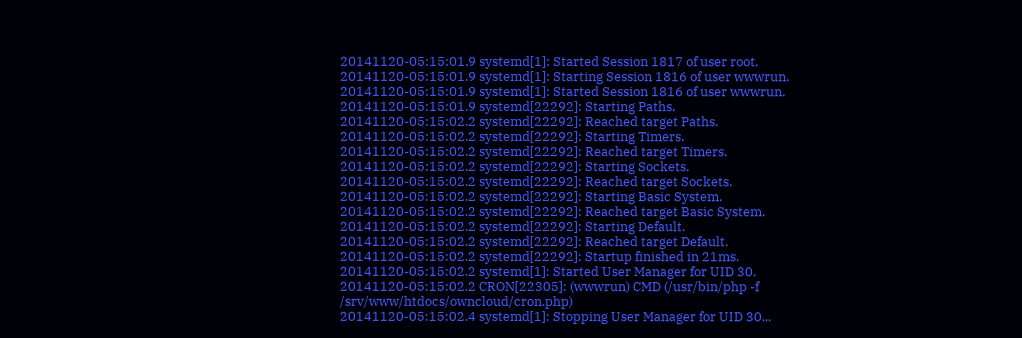20141120-05:15:01.9 systemd[1]: Started Session 1817 of user root.
20141120-05:15:01.9 systemd[1]: Starting Session 1816 of user wwwrun.
20141120-05:15:01.9 systemd[1]: Started Session 1816 of user wwwrun.
20141120-05:15:01.9 systemd[22292]: Starting Paths.
20141120-05:15:02.2 systemd[22292]: Reached target Paths.
20141120-05:15:02.2 systemd[22292]: Starting Timers.
20141120-05:15:02.2 systemd[22292]: Reached target Timers.
20141120-05:15:02.2 systemd[22292]: Starting Sockets.
20141120-05:15:02.2 systemd[22292]: Reached target Sockets.
20141120-05:15:02.2 systemd[22292]: Starting Basic System.
20141120-05:15:02.2 systemd[22292]: Reached target Basic System.
20141120-05:15:02.2 systemd[22292]: Starting Default.
20141120-05:15:02.2 systemd[22292]: Reached target Default.
20141120-05:15:02.2 systemd[22292]: Startup finished in 21ms.
20141120-05:15:02.2 systemd[1]: Started User Manager for UID 30.
20141120-05:15:02.2 CRON[22305]: (wwwrun) CMD (/usr/bin/php -f /srv/www/htdocs/owncloud/cron.php)
20141120-05:15:02.4 systemd[1]: Stopping User Manager for UID 30...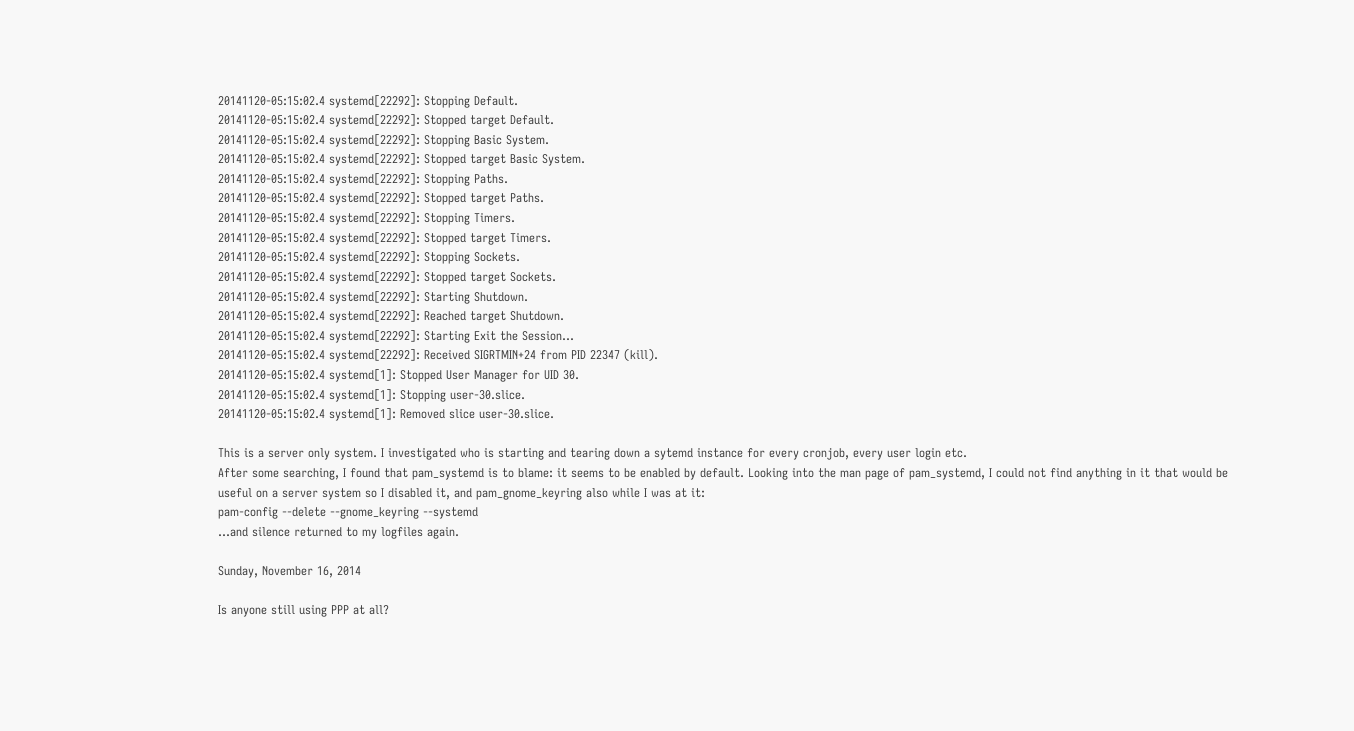20141120-05:15:02.4 systemd[22292]: Stopping Default.
20141120-05:15:02.4 systemd[22292]: Stopped target Default.
20141120-05:15:02.4 systemd[22292]: Stopping Basic System.
20141120-05:15:02.4 systemd[22292]: Stopped target Basic System.
20141120-05:15:02.4 systemd[22292]: Stopping Paths.
20141120-05:15:02.4 systemd[22292]: Stopped target Paths.
20141120-05:15:02.4 systemd[22292]: Stopping Timers.
20141120-05:15:02.4 systemd[22292]: Stopped target Timers.
20141120-05:15:02.4 systemd[22292]: Stopping Sockets.
20141120-05:15:02.4 systemd[22292]: Stopped target Sockets.
20141120-05:15:02.4 systemd[22292]: Starting Shutdown.
20141120-05:15:02.4 systemd[22292]: Reached target Shutdown.
20141120-05:15:02.4 systemd[22292]: Starting Exit the Session...
20141120-05:15:02.4 systemd[22292]: Received SIGRTMIN+24 from PID 22347 (kill).
20141120-05:15:02.4 systemd[1]: Stopped User Manager for UID 30.
20141120-05:15:02.4 systemd[1]: Stopping user-30.slice.
20141120-05:15:02.4 systemd[1]: Removed slice user-30.slice.

This is a server only system. I investigated who is starting and tearing down a sytemd instance for every cronjob, every user login etc.
After some searching, I found that pam_systemd is to blame: it seems to be enabled by default. Looking into the man page of pam_systemd, I could not find anything in it that would be useful on a server system so I disabled it, and pam_gnome_keyring also while I was at it:
pam-config --delete --gnome_keyring --systemd
...and silence returned to my logfiles again.

Sunday, November 16, 2014

Is anyone still using PPP at all?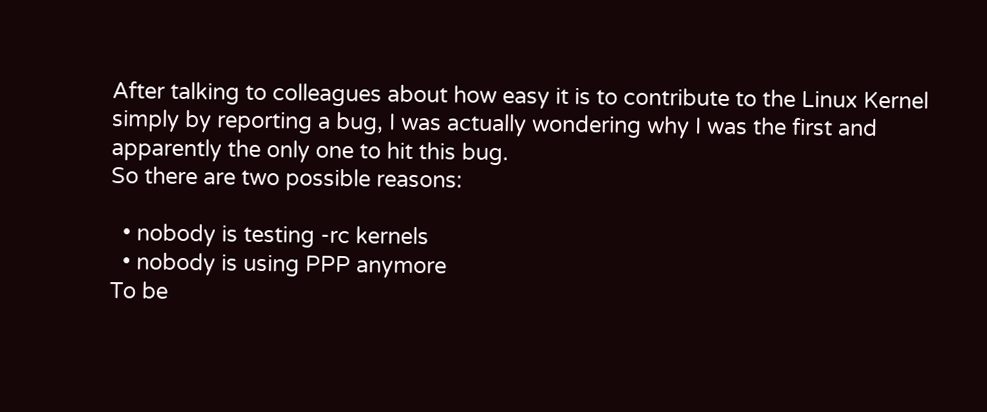After talking to colleagues about how easy it is to contribute to the Linux Kernel simply by reporting a bug, I was actually wondering why I was the first and apparently the only one to hit this bug.
So there are two possible reasons:

  • nobody is testing -rc kernels
  • nobody is using PPP anymore
To be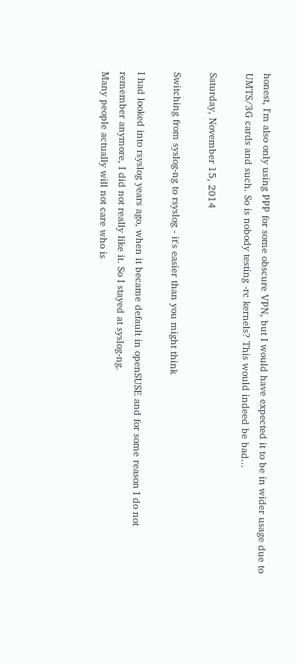honest, I'm also only using PPP for some obscure VPN, but I would have expected it to be in wider usage due to UMTS/3G cards and such. So is nobody testing -rc kernels? This would indeed be bad...

Saturday, November 15, 2014

Switching from syslog-ng to rsyslog - it's easier than you might think

I had looked into rsyslog years ago, when it became default in openSUSE and for some reason I do not remember anymore, I did not really like it. So I stayed at syslog-ng.
Many people actually will not care who is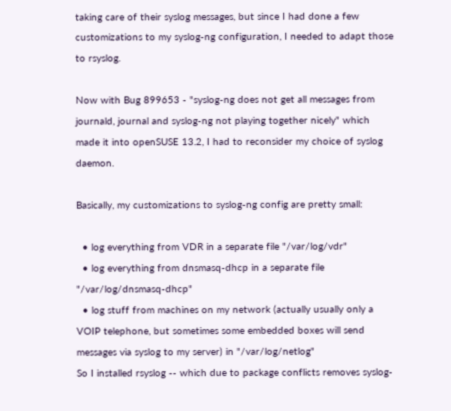taking care of their syslog messages, but since I had done a few customizations to my syslog-ng configuration, I needed to adapt those to rsyslog.

Now with Bug 899653 - "syslog-ng does not get all messages from journald, journal and syslog-ng not playing together nicely" which made it into openSUSE 13.2, I had to reconsider my choice of syslog daemon.

Basically, my customizations to syslog-ng config are pretty small:

  • log everything from VDR in a separate file "/var/log/vdr"
  • log everything from dnsmasq-dhcp in a separate file "/var/log/dnsmasq-dhcp"
  • log stuff from machines on my network (actually usually only a VOIP telephone, but sometimes some embedded boxes will send messages via syslog to my server) in "/var/log/netlog"
So I installed rsyslog -- which due to package conflicts removes syslog-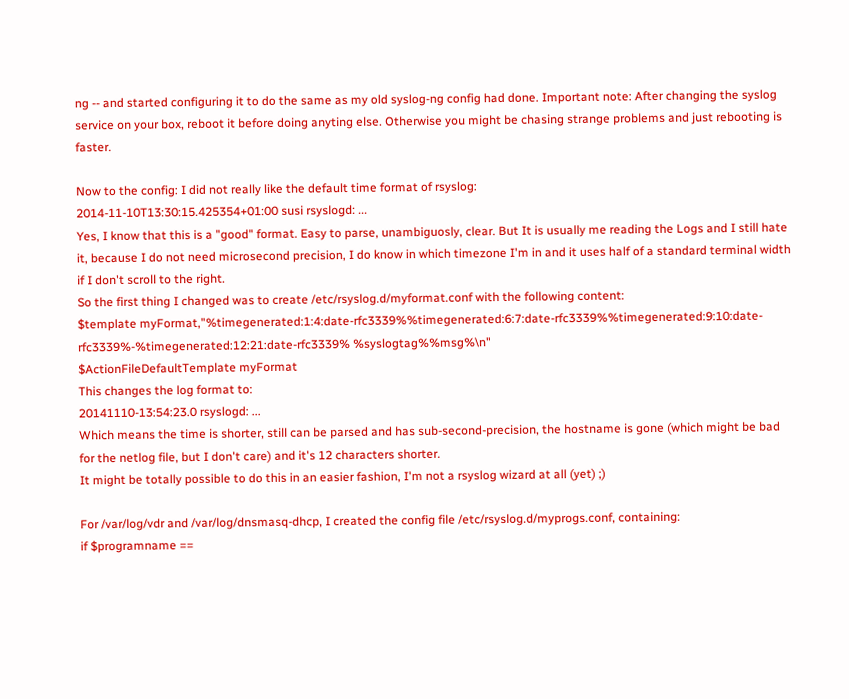ng -- and started configuring it to do the same as my old syslog-ng config had done. Important note: After changing the syslog service on your box, reboot it before doing anyting else. Otherwise you might be chasing strange problems and just rebooting is faster.

Now to the config: I did not really like the default time format of rsyslog:
2014-11-10T13:30:15.425354+01:00 susi rsyslogd: ...
Yes, I know that this is a "good" format. Easy to parse, unambiguosly, clear. But It is usually me reading the Logs and I still hate it, because I do not need microsecond precision, I do know in which timezone I'm in and it uses half of a standard terminal width if I don't scroll to the right.
So the first thing I changed was to create /etc/rsyslog.d/myformat.conf with the following content:
$template myFormat,"%timegenerated:1:4:date-rfc3339%%timegenerated:6:7:date-rfc3339%%timegenerated:9:10:date-rfc3339%-%timegenerated:12:21:date-rfc3339% %syslogtag%%msg%\n"
$ActionFileDefaultTemplate myFormat
This changes the log format to:
20141110-13:54:23.0 rsyslogd: ...
Which means the time is shorter, still can be parsed and has sub-second-precision, the hostname is gone (which might be bad for the netlog file, but I don't care) and it's 12 characters shorter.
It might be totally possible to do this in an easier fashion, I'm not a rsyslog wizard at all (yet) ;)

For /var/log/vdr and /var/log/dnsmasq-dhcp, I created the config file /etc/rsyslog.d/myprogs.conf, containing:
if $programname ==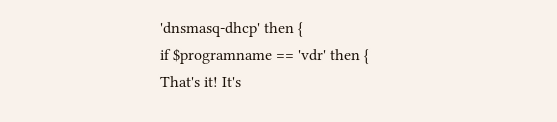'dnsmasq-dhcp' then {
if $programname == 'vdr' then {
That's it! It's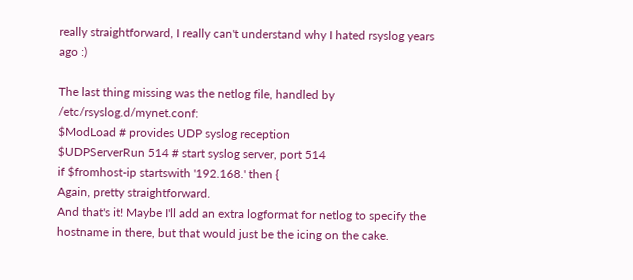really straightforward, I really can't understand why I hated rsyslog years ago :)

The last thing missing was the netlog file, handled by /etc/rsyslog.d/mynet.conf:
$ModLoad # provides UDP syslog reception
$UDPServerRun 514 # start syslog server, port 514
if $fromhost-ip startswith '192.168.' then {
Again, pretty straightforward.
And that's it! Maybe I'll add an extra logformat for netlog to specify the hostname in there, but that would just be the icing on the cake.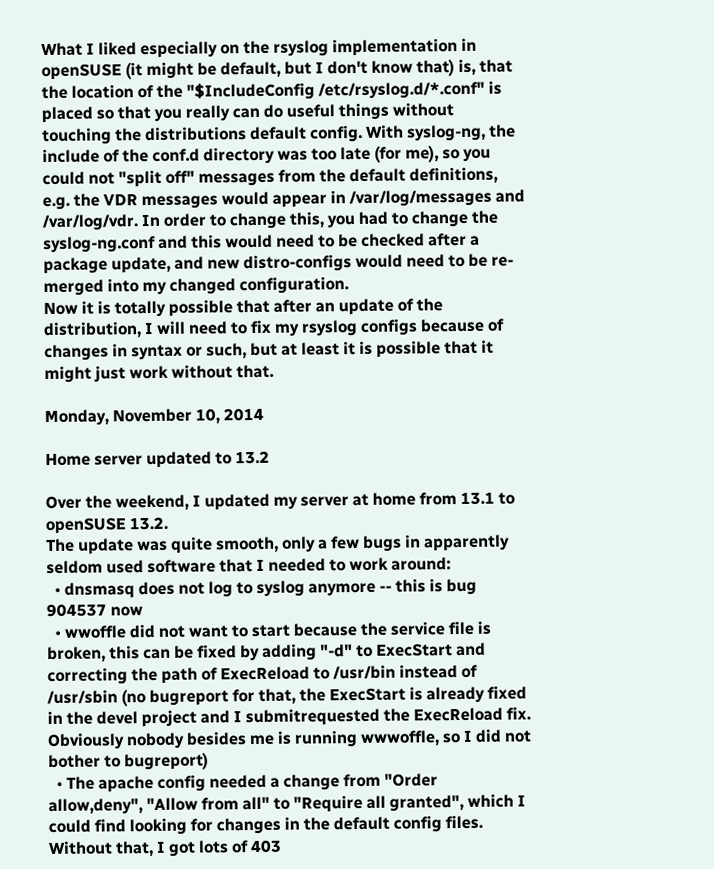What I liked especially on the rsyslog implementation in openSUSE (it might be default, but I don't know that) is, that the location of the "$IncludeConfig /etc/rsyslog.d/*.conf" is placed so that you really can do useful things without touching the distributions default config. With syslog-ng, the include of the conf.d directory was too late (for me), so you could not "split off" messages from the default definitions, e.g. the VDR messages would appear in /var/log/messages and /var/log/vdr. In order to change this, you had to change the syslog-ng.conf and this would need to be checked after a package update, and new distro-configs would need to be re-merged into my changed configuration.
Now it is totally possible that after an update of the distribution, I will need to fix my rsyslog configs because of changes in syntax or such, but at least it is possible that it might just work without that.

Monday, November 10, 2014

Home server updated to 13.2

Over the weekend, I updated my server at home from 13.1 to openSUSE 13.2.
The update was quite smooth, only a few bugs in apparently seldom used software that I needed to work around:
  • dnsmasq does not log to syslog anymore -- this is bug 904537 now
  • wwoffle did not want to start because the service file is broken, this can be fixed by adding "-d" to ExecStart and correcting the path of ExecReload to /usr/bin instead of /usr/sbin (no bugreport for that, the ExecStart is already fixed in the devel project and I submitrequested the ExecReload fix. Obviously nobody besides me is running wwwoffle, so I did not bother to bugreport)
  • The apache config needed a change from "Order allow,deny", "Allow from all" to "Require all granted", which I could find looking for changes in the default config files. Without that, I got lots of 403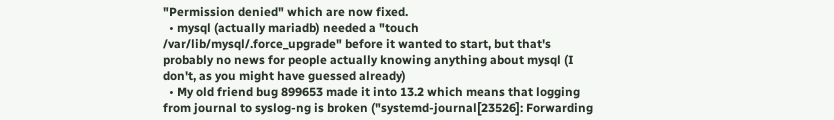"Permission denied" which are now fixed.
  • mysql (actually mariadb) needed a "touch /var/lib/mysql/.force_upgrade" before it wanted to start, but that's probably no news for people actually knowing anything about mysql (I don't, as you might have guessed already)
  • My old friend bug 899653 made it into 13.2 which means that logging from journal to syslog-ng is broken ("systemd-journal[23526]: Forwarding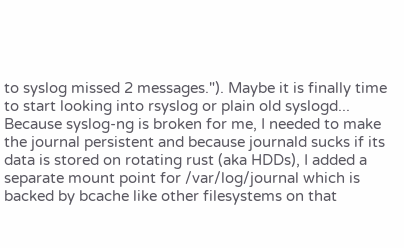to syslog missed 2 messages."). Maybe it is finally time to start looking into rsyslog or plain old syslogd...
Because syslog-ng is broken for me, I needed to make the journal persistent and because journald sucks if its data is stored on rotating rust (aka HDDs), I added a separate mount point for /var/log/journal which is backed by bcache like other filesystems on that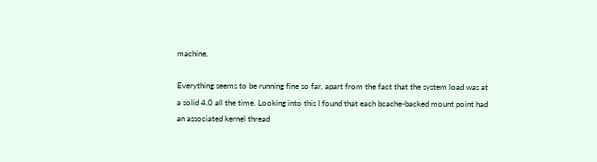machine.

Everything seems to be running fine so far, apart from the fact that the system load was at a solid 4.0 all the time. Looking into this I found that each bcache-backed mount point had an associated kernel thread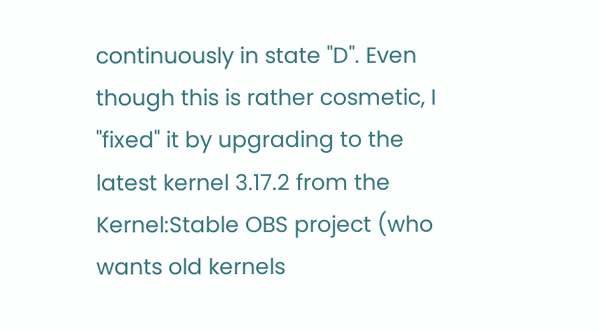continuously in state "D". Even though this is rather cosmetic, I "fixed" it by upgrading to the latest kernel 3.17.2 from the Kernel:Stable OBS project (who wants old kernels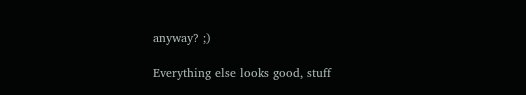anyway? ;)

Everything else looks good, stuff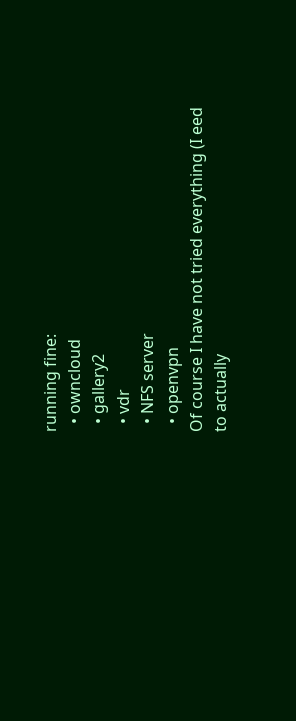running fine:
  • owncloud
  • gallery2
  • vdr
  • NFS server
  • openvpn
Of course I have not tried everything (I eed to actually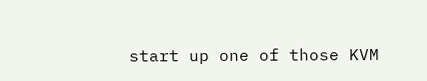start up one of those KVM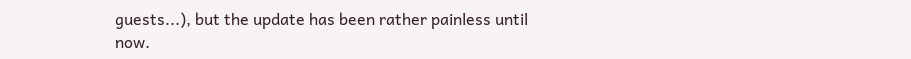guests...), but the update has been rather painless until now.